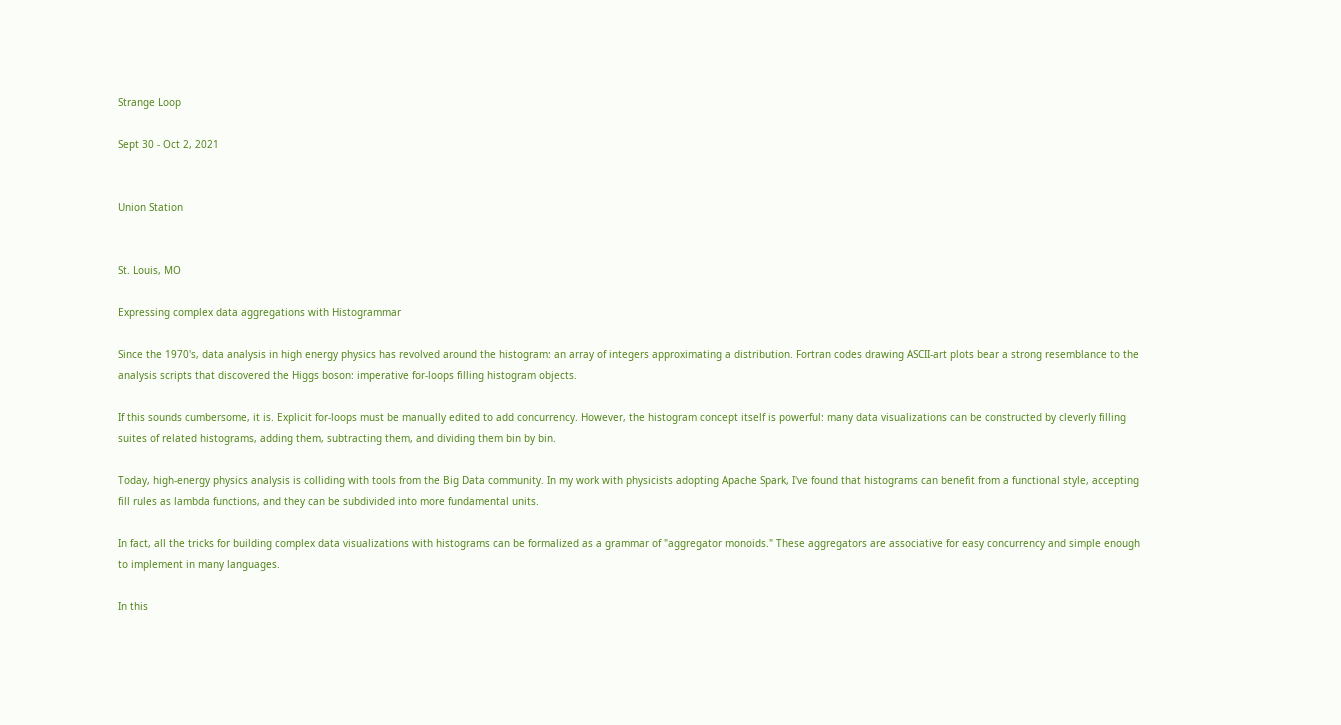Strange Loop

Sept 30 - Oct 2, 2021


Union Station


St. Louis, MO

Expressing complex data aggregations with Histogrammar

Since the 1970's, data analysis in high energy physics has revolved around the histogram: an array of integers approximating a distribution. Fortran codes drawing ASCII-art plots bear a strong resemblance to the analysis scripts that discovered the Higgs boson: imperative for-loops filling histogram objects.

If this sounds cumbersome, it is. Explicit for-loops must be manually edited to add concurrency. However, the histogram concept itself is powerful: many data visualizations can be constructed by cleverly filling suites of related histograms, adding them, subtracting them, and dividing them bin by bin.

Today, high-energy physics analysis is colliding with tools from the Big Data community. In my work with physicists adopting Apache Spark, I've found that histograms can benefit from a functional style, accepting fill rules as lambda functions, and they can be subdivided into more fundamental units.

In fact, all the tricks for building complex data visualizations with histograms can be formalized as a grammar of "aggregator monoids." These aggregators are associative for easy concurrency and simple enough to implement in many languages.

In this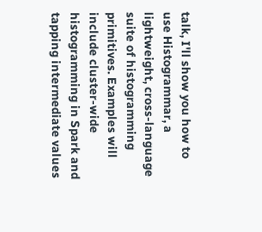talk, I'll show you how to use Histogrammar, a lightweight, cross-language suite of histogramming primitives. Examples will include cluster-wide histogramming in Spark and tapping intermediate values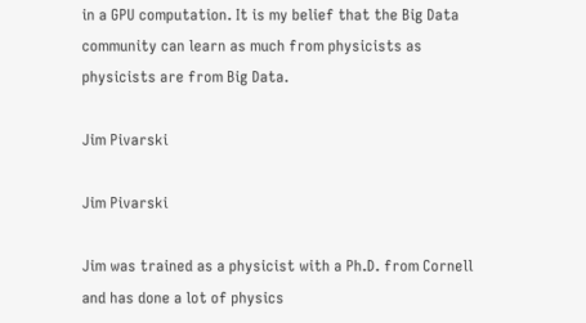in a GPU computation. It is my belief that the Big Data community can learn as much from physicists as physicists are from Big Data.

Jim Pivarski

Jim Pivarski

Jim was trained as a physicist with a Ph.D. from Cornell and has done a lot of physics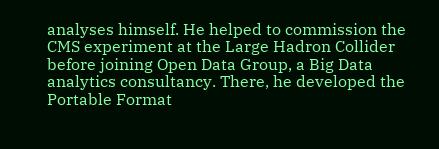analyses himself. He helped to commission the CMS experiment at the Large Hadron Collider before joining Open Data Group, a Big Data analytics consultancy. There, he developed the Portable Format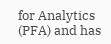for Analytics (PFA) and has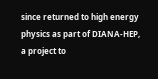since returned to high energy physics as part of DIANA-HEP, a project to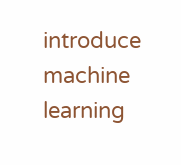introduce machine learning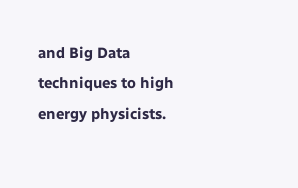and Big Data techniques to high energy physicists.